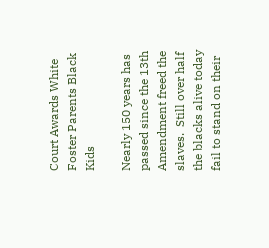Court Awards White Foster Parents Black Kids

Nearly 150 years has passed since the 13th Amendment freed the slaves.  Still over half the blacks alive today fail to stand on their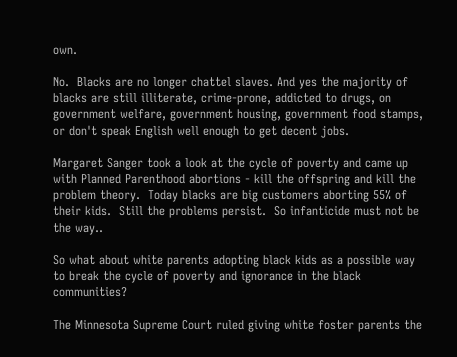own.

No.  Blacks are no longer chattel slaves. And yes the majority of blacks are still illiterate, crime-prone, addicted to drugs, on government welfare, government housing, government food stamps, or don't speak English well enough to get decent jobs.

Margaret Sanger took a look at the cycle of poverty and came up with Planned Parenthood abortions - kill the offspring and kill the problem theory.  Today blacks are big customers aborting 55% of their kids.  Still the problems persist.  So infanticide must not be the way..

So what about white parents adopting black kids as a possible way to break the cycle of poverty and ignorance in the black communities?

The Minnesota Supreme Court ruled giving white foster parents the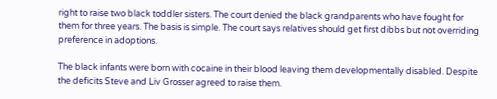right to raise two black toddler sisters. The court denied the black grandparents who have fought for them for three years. The basis is simple. The court says relatives should get first dibbs but not overriding preference in adoptions.

The black infants were born with cocaine in their blood leaving them developmentally disabled. Despite the deficits Steve and Liv Grosser agreed to raise them.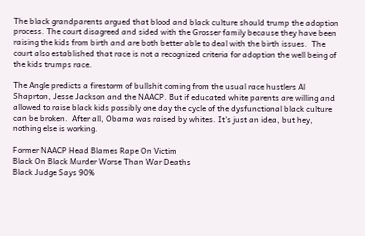The black grandparents argued that blood and black culture should trump the adoption process. The court disagreed and sided with the Grosser family because they have been raising the kids from birth and are both better able to deal with the birth issues.  The court also established that race is not a recognized criteria for adoption the well being of the kids trumps race.

The Angle predicts a firestorm of bullshit coming from the usual race hustlers Al Shaprton, Jesse Jackson and the NAACP. But if educated white parents are willing and allowed to raise black kids possibly one day the cycle of the dysfunctional black culture can be broken.  After all, Obama was raised by whites. It's just an idea, but hey, nothing else is working.

Former NAACP Head Blames Rape On Victim
Black On Black Murder Worse Than War Deaths
Black Judge Says 90%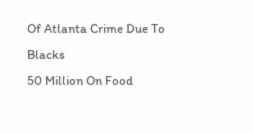Of Atlanta Crime Due To Blacks
50 Million On Food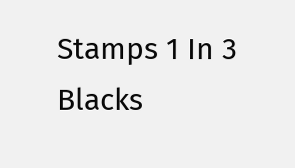Stamps 1 In 3 Blacks